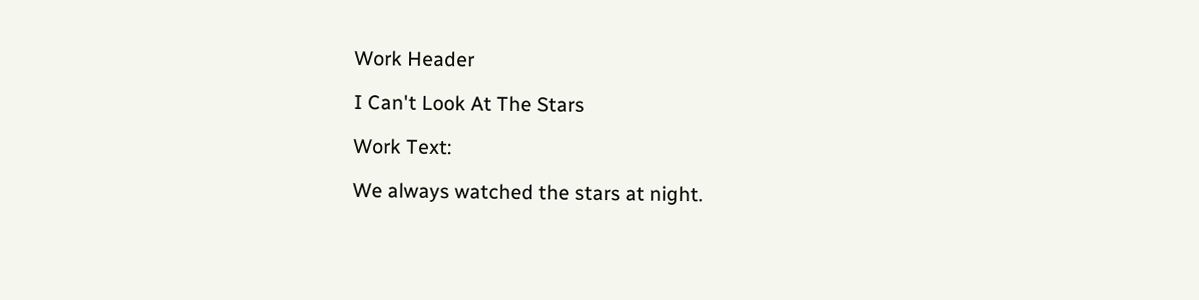Work Header

I Can't Look At The Stars

Work Text:

We always watched the stars at night.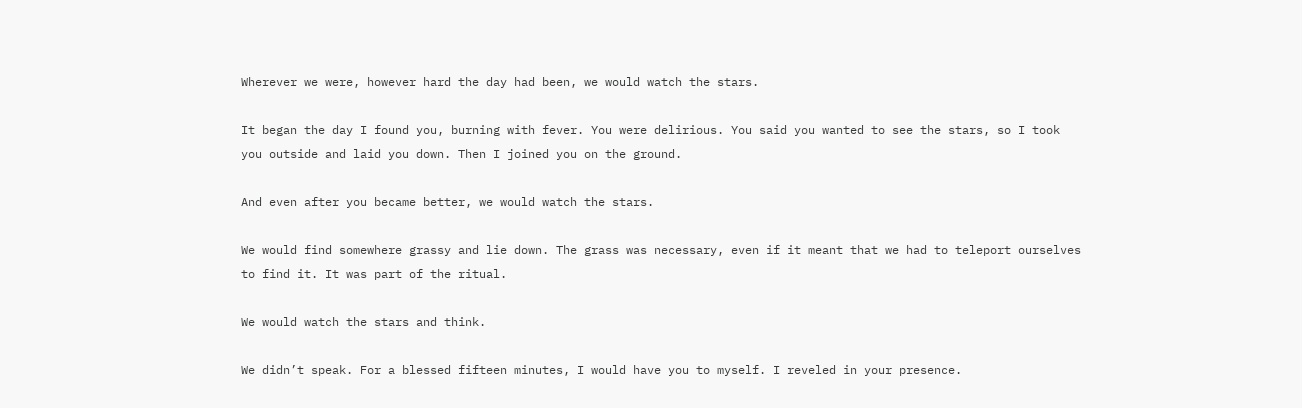Wherever we were, however hard the day had been, we would watch the stars.

It began the day I found you, burning with fever. You were delirious. You said you wanted to see the stars, so I took you outside and laid you down. Then I joined you on the ground.

And even after you became better, we would watch the stars.

We would find somewhere grassy and lie down. The grass was necessary, even if it meant that we had to teleport ourselves to find it. It was part of the ritual.

We would watch the stars and think.

We didn’t speak. For a blessed fifteen minutes, I would have you to myself. I reveled in your presence.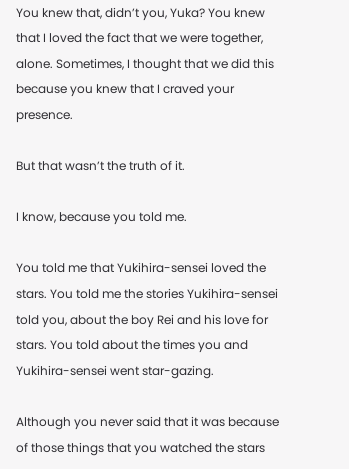You knew that, didn’t you, Yuka? You knew that I loved the fact that we were together, alone. Sometimes, I thought that we did this because you knew that I craved your presence.

But that wasn’t the truth of it.

I know, because you told me.

You told me that Yukihira-sensei loved the stars. You told me the stories Yukihira-sensei told you, about the boy Rei and his love for stars. You told about the times you and Yukihira-sensei went star-gazing.

Although you never said that it was because of those things that you watched the stars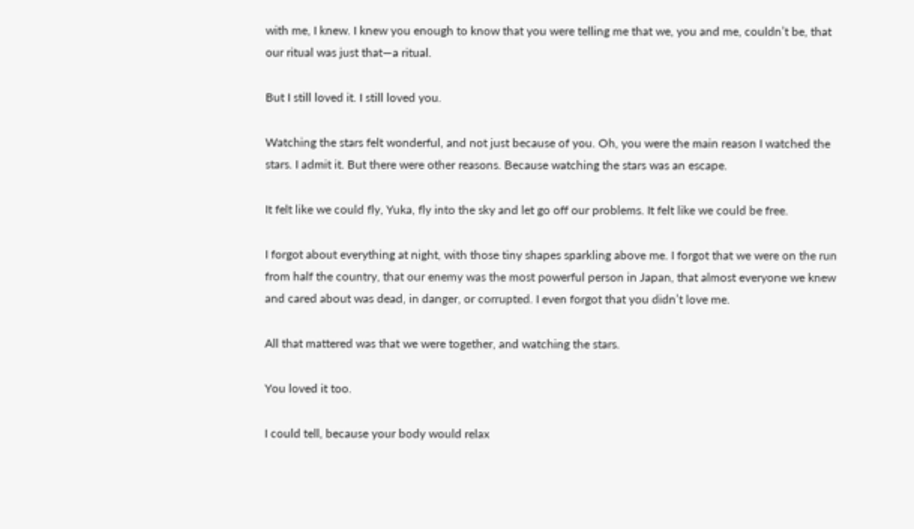with me, I knew. I knew you enough to know that you were telling me that we, you and me, couldn’t be, that our ritual was just that—a ritual.

But I still loved it. I still loved you.

Watching the stars felt wonderful, and not just because of you. Oh, you were the main reason I watched the stars. I admit it. But there were other reasons. Because watching the stars was an escape.

It felt like we could fly, Yuka, fly into the sky and let go off our problems. It felt like we could be free.

I forgot about everything at night, with those tiny shapes sparkling above me. I forgot that we were on the run from half the country, that our enemy was the most powerful person in Japan, that almost everyone we knew and cared about was dead, in danger, or corrupted. I even forgot that you didn’t love me.

All that mattered was that we were together, and watching the stars.

You loved it too.

I could tell, because your body would relax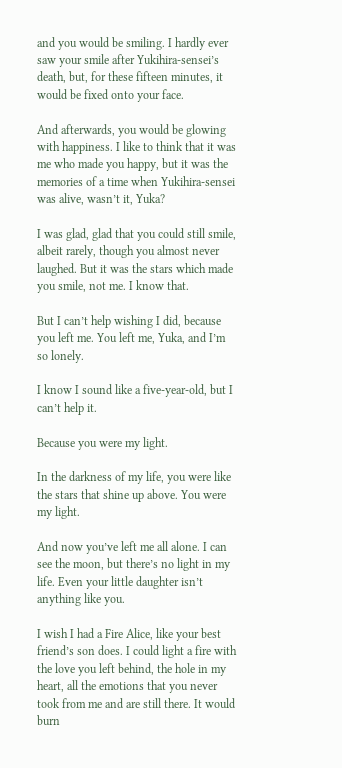and you would be smiling. I hardly ever saw your smile after Yukihira-sensei’s death, but, for these fifteen minutes, it would be fixed onto your face.

And afterwards, you would be glowing with happiness. I like to think that it was me who made you happy, but it was the memories of a time when Yukihira-sensei was alive, wasn’t it, Yuka?

I was glad, glad that you could still smile, albeit rarely, though you almost never laughed. But it was the stars which made you smile, not me. I know that.

But I can’t help wishing I did, because you left me. You left me, Yuka, and I’m so lonely.

I know I sound like a five-year-old, but I can’t help it.

Because you were my light.

In the darkness of my life, you were like the stars that shine up above. You were my light.

And now you’ve left me all alone. I can see the moon, but there’s no light in my life. Even your little daughter isn’t anything like you.

I wish I had a Fire Alice, like your best friend’s son does. I could light a fire with the love you left behind, the hole in my heart, all the emotions that you never took from me and are still there. It would burn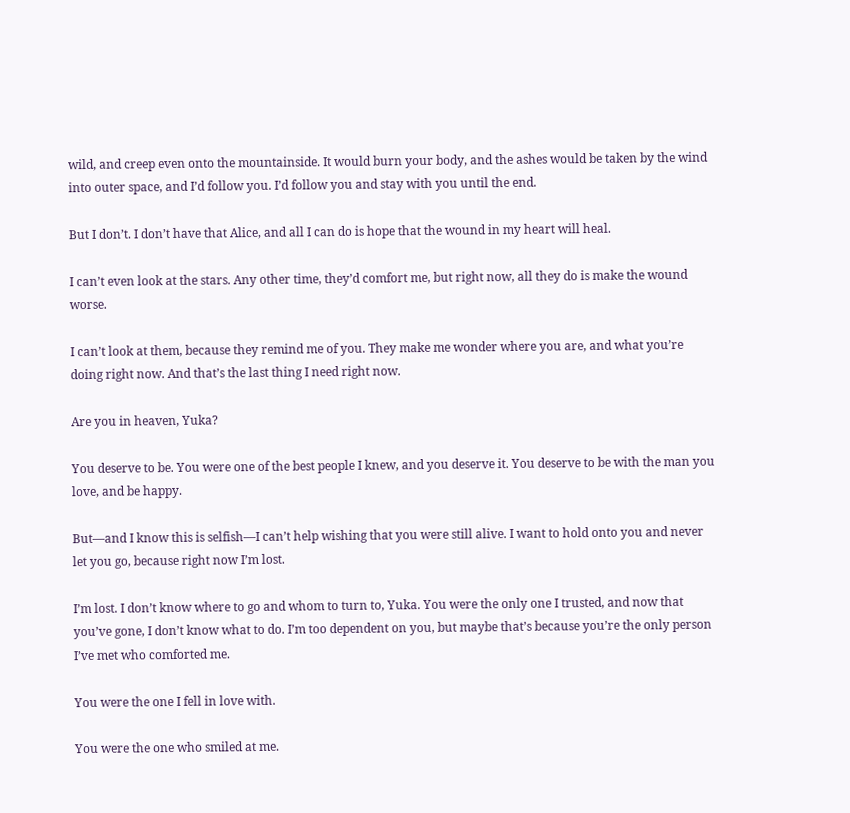wild, and creep even onto the mountainside. It would burn your body, and the ashes would be taken by the wind into outer space, and I’d follow you. I’d follow you and stay with you until the end.

But I don’t. I don’t have that Alice, and all I can do is hope that the wound in my heart will heal.

I can’t even look at the stars. Any other time, they’d comfort me, but right now, all they do is make the wound worse.

I can’t look at them, because they remind me of you. They make me wonder where you are, and what you’re doing right now. And that’s the last thing I need right now.

Are you in heaven, Yuka?

You deserve to be. You were one of the best people I knew, and you deserve it. You deserve to be with the man you love, and be happy.

But—and I know this is selfish—I can’t help wishing that you were still alive. I want to hold onto you and never let you go, because right now I’m lost.

I’m lost. I don’t know where to go and whom to turn to, Yuka. You were the only one I trusted, and now that you’ve gone, I don’t know what to do. I’m too dependent on you, but maybe that’s because you’re the only person I’ve met who comforted me.

You were the one I fell in love with.

You were the one who smiled at me.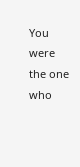You were the one who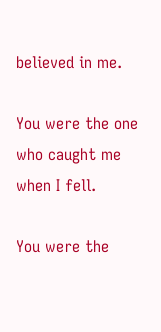believed in me.

You were the one who caught me when I fell.

You were the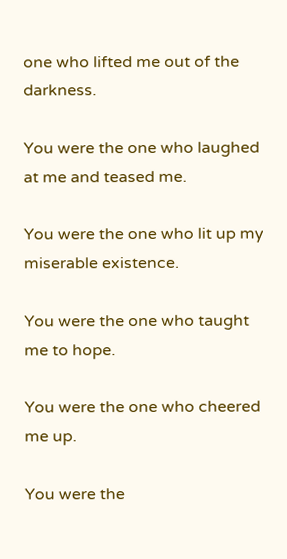one who lifted me out of the darkness.

You were the one who laughed at me and teased me.

You were the one who lit up my miserable existence.

You were the one who taught me to hope.

You were the one who cheered me up.

You were the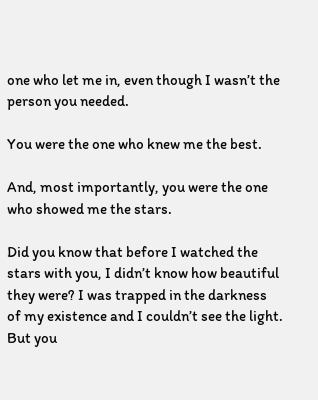one who let me in, even though I wasn’t the person you needed.

You were the one who knew me the best.

And, most importantly, you were the one who showed me the stars.

Did you know that before I watched the stars with you, I didn’t know how beautiful they were? I was trapped in the darkness of my existence and I couldn’t see the light. But you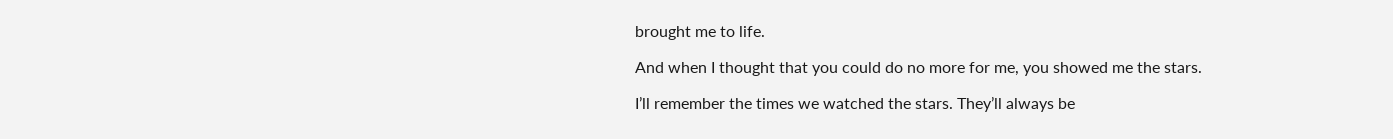brought me to life.

And when I thought that you could do no more for me, you showed me the stars.

I’ll remember the times we watched the stars. They’ll always be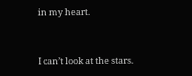in my heart.


I can’t look at the stars.